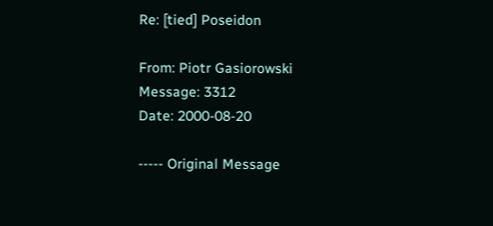Re: [tied] Poseidon

From: Piotr Gasiorowski
Message: 3312
Date: 2000-08-20

----- Original Message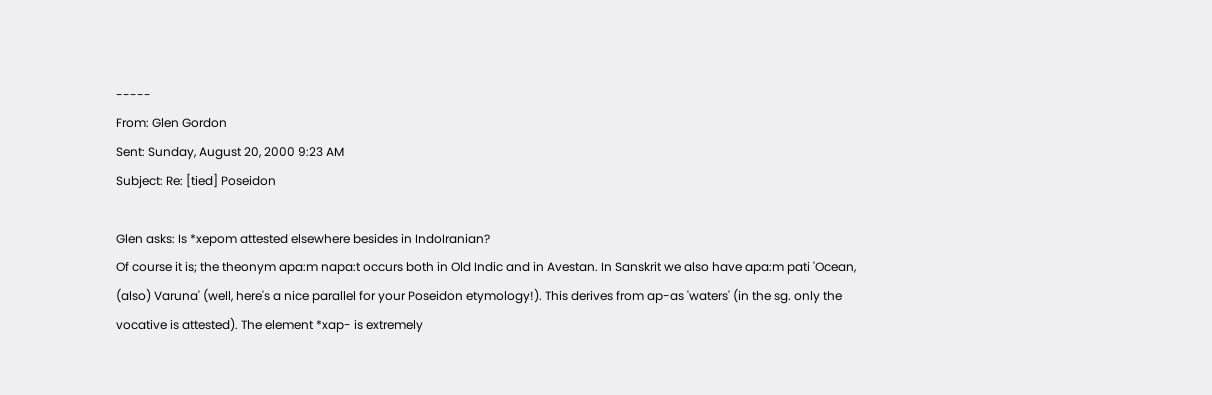-----
From: Glen Gordon
Sent: Sunday, August 20, 2000 9:23 AM
Subject: Re: [tied] Poseidon

Glen asks: Is *xepom attested elsewhere besides in IndoIranian?
Of course it is; the theonym apa:m napa:t occurs both in Old Indic and in Avestan. In Sanskrit we also have apa:m pati 'Ocean, (also) Varuna' (well, here's a nice parallel for your Poseidon etymology!). This derives from ap-as 'waters' (in the sg. only the vocative is attested). The element *xap- is extremely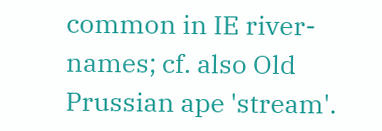common in IE river-names; cf. also Old Prussian ape 'stream'.